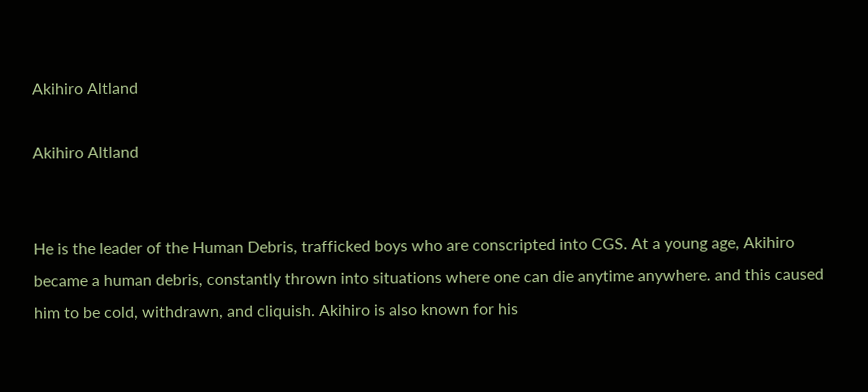Akihiro Altland

Akihiro Altland


He is the leader of the Human Debris, trafficked boys who are conscripted into CGS. At a young age, Akihiro became a human debris, constantly thrown into situations where one can die anytime anywhere. and this caused him to be cold, withdrawn, and cliquish. Akihiro is also known for his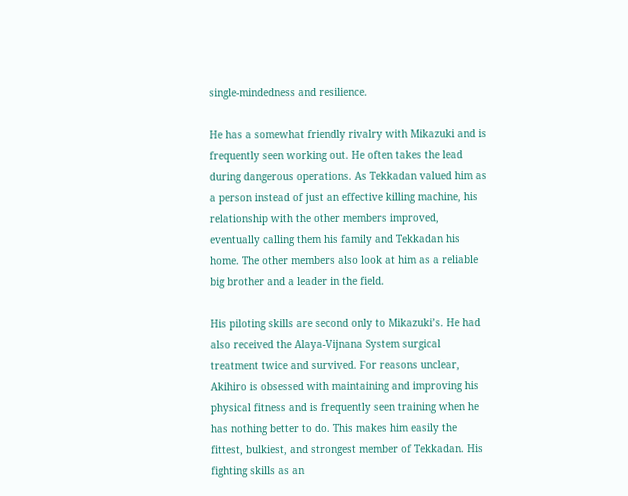single-mindedness and resilience.

He has a somewhat friendly rivalry with Mikazuki and is frequently seen working out. He often takes the lead during dangerous operations. As Tekkadan valued him as a person instead of just an effective killing machine, his relationship with the other members improved, eventually calling them his family and Tekkadan his home. The other members also look at him as a reliable big brother and a leader in the field.

His piloting skills are second only to Mikazuki’s. He had also received the Alaya-Vijnana System surgical treatment twice and survived. For reasons unclear, Akihiro is obsessed with maintaining and improving his physical fitness and is frequently seen training when he has nothing better to do. This makes him easily the fittest, bulkiest, and strongest member of Tekkadan. His fighting skills as an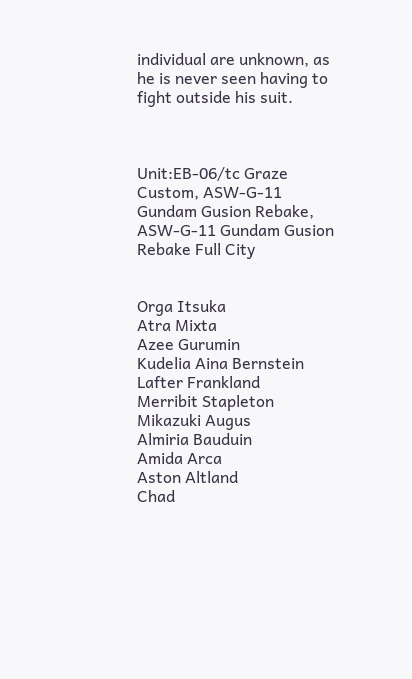individual are unknown, as he is never seen having to fight outside his suit.



Unit:EB-06/tc Graze Custom, ASW-G-11 Gundam Gusion Rebake, ASW-G-11 Gundam Gusion Rebake Full City


Orga Itsuka
Atra Mixta
Azee Gurumin
Kudelia Aina Bernstein
Lafter Frankland
Merribit Stapleton
Mikazuki Augus
Almiria Bauduin
Amida Arca
Aston Altland
Chad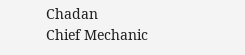Chadan
Chief Mechanic